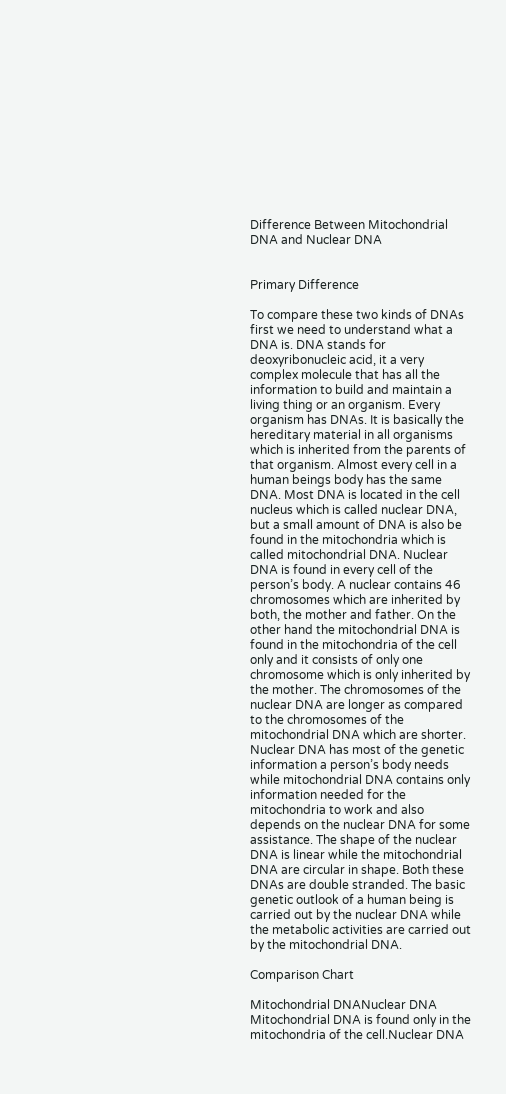Difference Between Mitochondrial DNA and Nuclear DNA


Primary Difference

To compare these two kinds of DNAs first we need to understand what a DNA is. DNA stands for deoxyribonucleic acid, it a very complex molecule that has all the information to build and maintain a living thing or an organism. Every organism has DNAs. It is basically the hereditary material in all organisms which is inherited from the parents of that organism. Almost every cell in a human beings body has the same DNA. Most DNA is located in the cell nucleus which is called nuclear DNA, but a small amount of DNA is also be found in the mitochondria which is called mitochondrial DNA. Nuclear DNA is found in every cell of the person’s body. A nuclear contains 46 chromosomes which are inherited by both, the mother and father. On the other hand the mitochondrial DNA is found in the mitochondria of the cell only and it consists of only one chromosome which is only inherited by the mother. The chromosomes of the nuclear DNA are longer as compared to the chromosomes of the mitochondrial DNA which are shorter. Nuclear DNA has most of the genetic information a person’s body needs while mitochondrial DNA contains only information needed for the mitochondria to work and also depends on the nuclear DNA for some assistance. The shape of the nuclear DNA is linear while the mitochondrial DNA are circular in shape. Both these DNAs are double stranded. The basic genetic outlook of a human being is carried out by the nuclear DNA while the metabolic activities are carried out by the mitochondrial DNA.

Comparison Chart

Mitochondrial DNANuclear DNA
Mitochondrial DNA is found only in the mitochondria of the cell.Nuclear DNA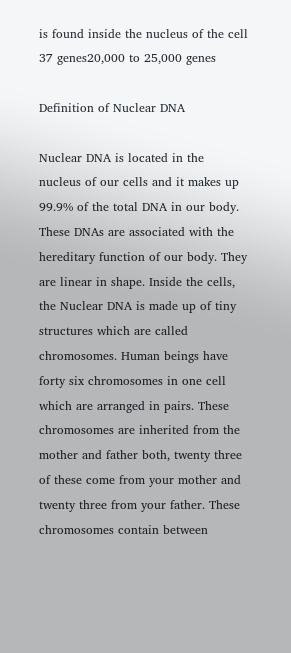is found inside the nucleus of the cell
37 genes20,000 to 25,000 genes

Definition of Nuclear DNA

Nuclear DNA is located in the nucleus of our cells and it makes up 99.9% of the total DNA in our body. These DNAs are associated with the hereditary function of our body. They are linear in shape. Inside the cells, the Nuclear DNA is made up of tiny structures which are called chromosomes. Human beings have forty six chromosomes in one cell which are arranged in pairs. These chromosomes are inherited from the mother and father both, twenty three of these come from your mother and twenty three from your father. These chromosomes contain between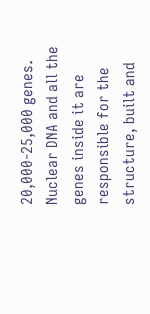20,000-25,000 genes. Nuclear DNA and all the genes inside it are responsible for the structure, built and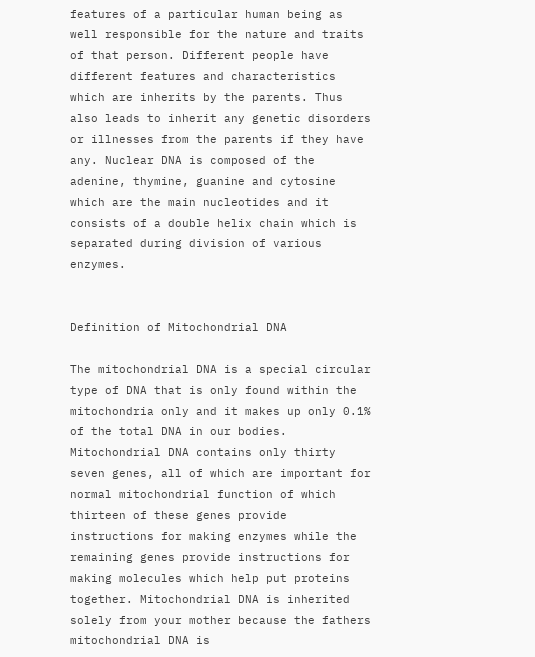features of a particular human being as well responsible for the nature and traits of that person. Different people have different features and characteristics which are inherits by the parents. Thus also leads to inherit any genetic disorders or illnesses from the parents if they have any. Nuclear DNA is composed of the adenine, thymine, guanine and cytosine which are the main nucleotides and it consists of a double helix chain which is separated during division of various enzymes.


Definition of Mitochondrial DNA

The mitochondrial DNA is a special circular type of DNA that is only found within the mitochondria only and it makes up only 0.1% of the total DNA in our bodies. Mitochondrial DNA contains only thirty seven genes, all of which are important for normal mitochondrial function of which thirteen of these genes provide instructions for making enzymes while the remaining genes provide instructions for making molecules which help put proteins together. Mitochondrial DNA is inherited solely from your mother because the fathers mitochondrial DNA is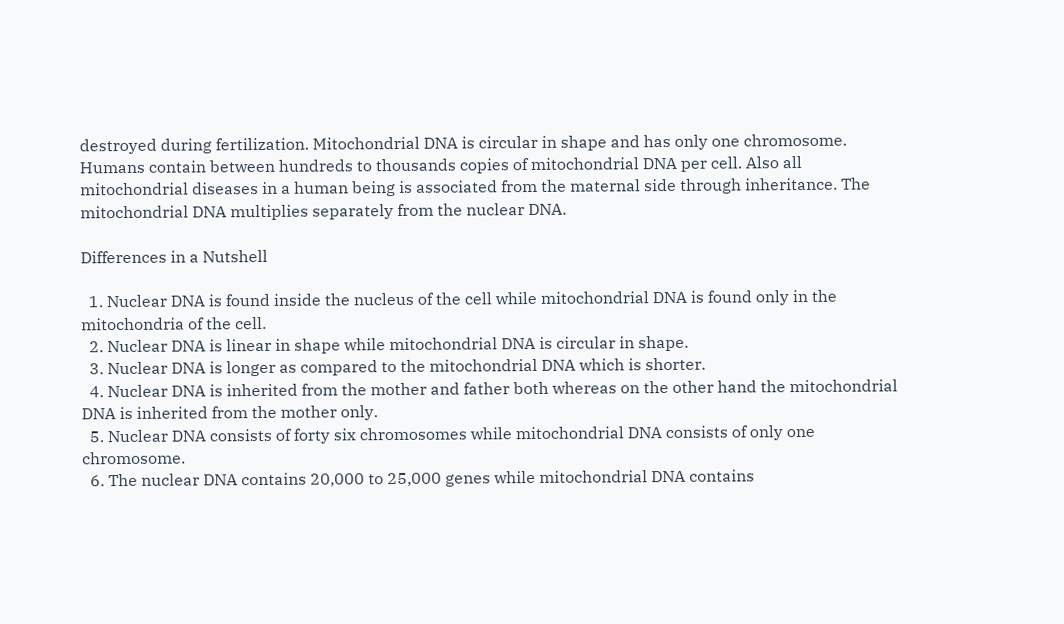destroyed during fertilization. Mitochondrial DNA is circular in shape and has only one chromosome. Humans contain between hundreds to thousands copies of mitochondrial DNA per cell. Also all mitochondrial diseases in a human being is associated from the maternal side through inheritance. The mitochondrial DNA multiplies separately from the nuclear DNA.

Differences in a Nutshell

  1. Nuclear DNA is found inside the nucleus of the cell while mitochondrial DNA is found only in the mitochondria of the cell.
  2. Nuclear DNA is linear in shape while mitochondrial DNA is circular in shape.
  3. Nuclear DNA is longer as compared to the mitochondrial DNA which is shorter.
  4. Nuclear DNA is inherited from the mother and father both whereas on the other hand the mitochondrial DNA is inherited from the mother only.
  5. Nuclear DNA consists of forty six chromosomes while mitochondrial DNA consists of only one chromosome.
  6. The nuclear DNA contains 20,000 to 25,000 genes while mitochondrial DNA contains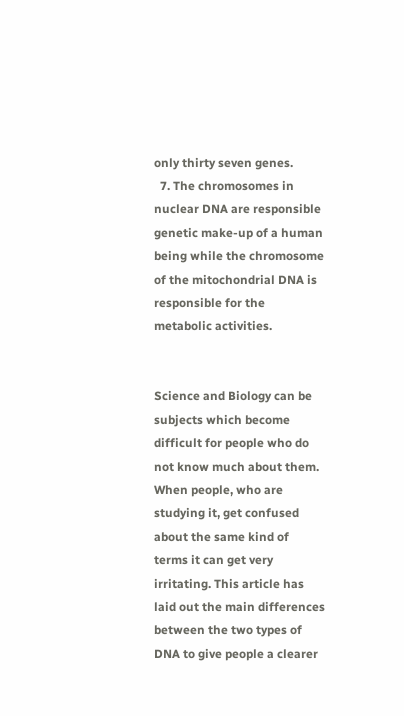only thirty seven genes.
  7. The chromosomes in nuclear DNA are responsible genetic make-up of a human being while the chromosome of the mitochondrial DNA is responsible for the metabolic activities.


Science and Biology can be subjects which become difficult for people who do not know much about them. When people, who are studying it, get confused about the same kind of terms it can get very irritating. This article has laid out the main differences between the two types of DNA to give people a clearer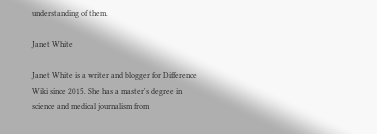understanding of them.

Janet White

Janet White is a writer and blogger for Difference Wiki since 2015. She has a master's degree in science and medical journalism from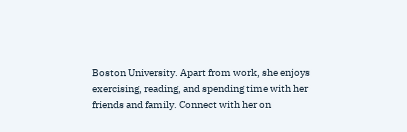Boston University. Apart from work, she enjoys exercising, reading, and spending time with her friends and family. Connect with her on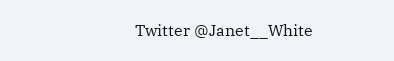Twitter @Janet__White